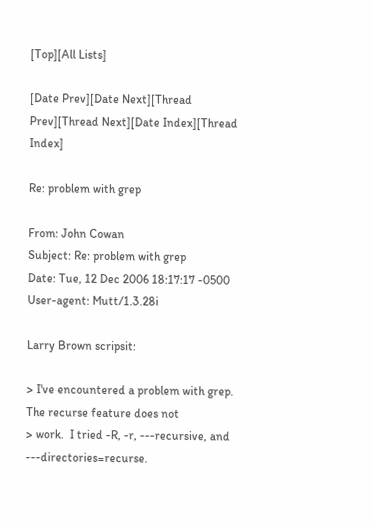[Top][All Lists]

[Date Prev][Date Next][Thread Prev][Thread Next][Date Index][Thread Index]

Re: problem with grep

From: John Cowan
Subject: Re: problem with grep
Date: Tue, 12 Dec 2006 18:17:17 -0500
User-agent: Mutt/1.3.28i

Larry Brown scripsit:

> I've encountered a problem with grep.  The recurse feature does not
> work.  I tried -R, -r, ---recursive, and ---directories=recurse.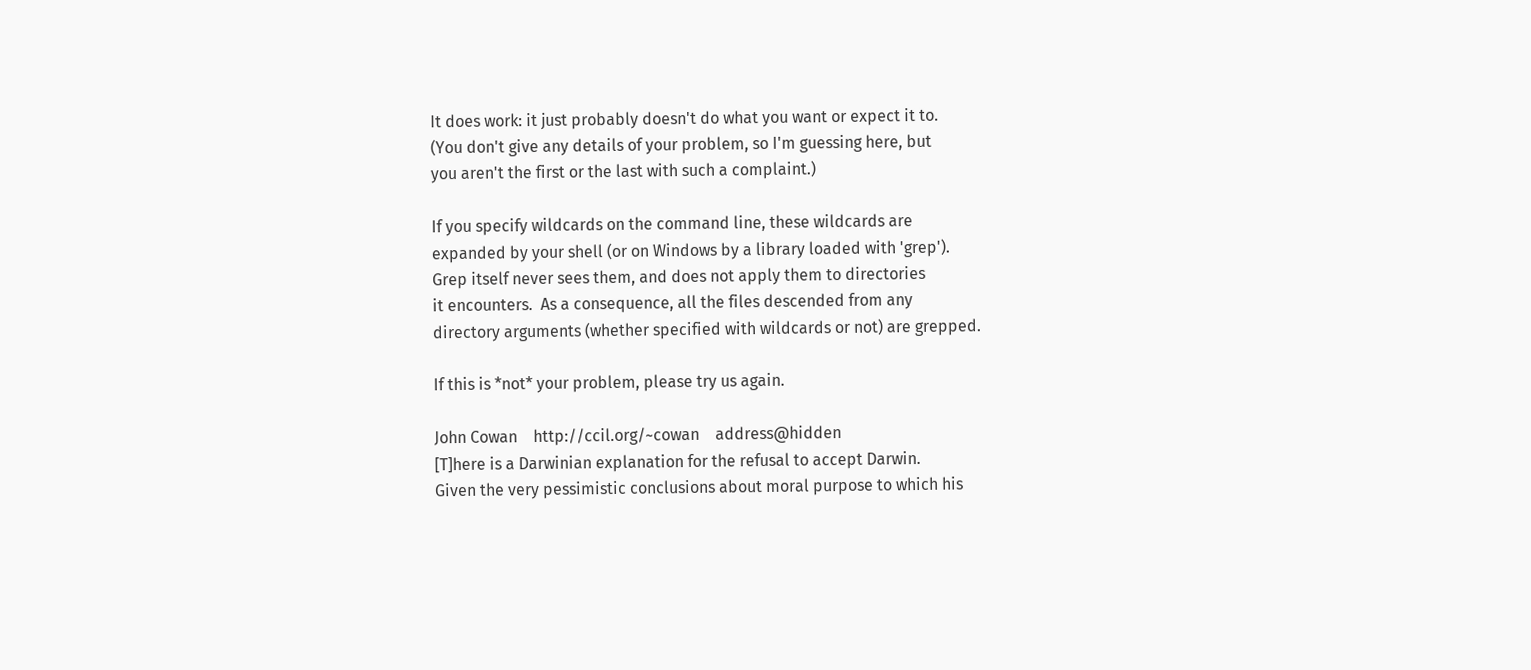It does work: it just probably doesn't do what you want or expect it to.
(You don't give any details of your problem, so I'm guessing here, but
you aren't the first or the last with such a complaint.)

If you specify wildcards on the command line, these wildcards are
expanded by your shell (or on Windows by a library loaded with 'grep').
Grep itself never sees them, and does not apply them to directories
it encounters.  As a consequence, all the files descended from any
directory arguments (whether specified with wildcards or not) are grepped.

If this is *not* your problem, please try us again.

John Cowan    http://ccil.org/~cowan    address@hidden
[T]here is a Darwinian explanation for the refusal to accept Darwin.
Given the very pessimistic conclusions about moral purpose to which his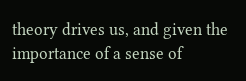theory drives us, and given the importance of a sense of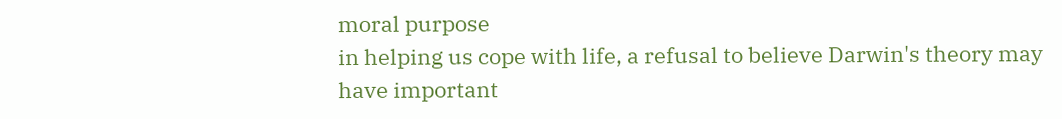moral purpose
in helping us cope with life, a refusal to believe Darwin's theory may
have important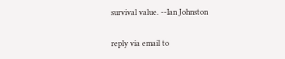survival value. --Ian Johnston

reply via email to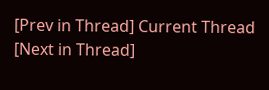[Prev in Thread] Current Thread [Next in Thread]